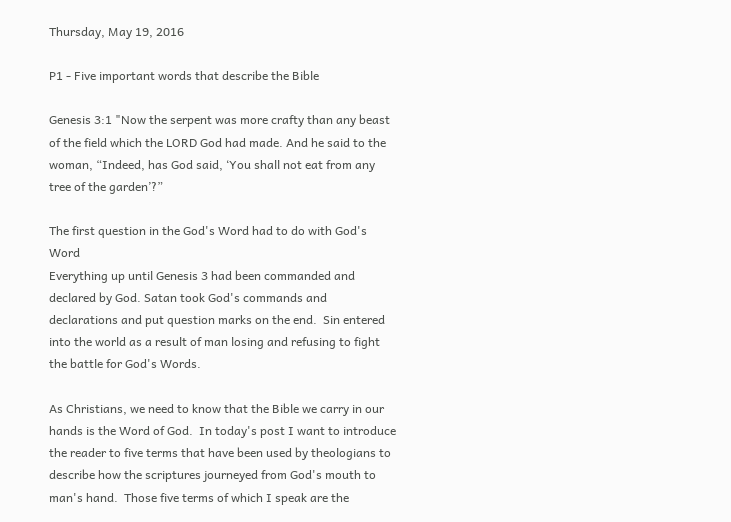Thursday, May 19, 2016

P1 - Five important words that describe the Bible

Genesis 3:1 "Now the serpent was more crafty than any beast of the field which the LORD God had made. And he said to the woman, “Indeed, has God said, ‘You shall not eat from any tree of the garden’?”

The first question in the God's Word had to do with God's Word
Everything up until Genesis 3 had been commanded and declared by God. Satan took God's commands and declarations and put question marks on the end.  Sin entered into the world as a result of man losing and refusing to fight the battle for God's Words.

As Christians, we need to know that the Bible we carry in our hands is the Word of God.  In today's post I want to introduce the reader to five terms that have been used by theologians to describe how the scriptures journeyed from God's mouth to man's hand.  Those five terms of which I speak are the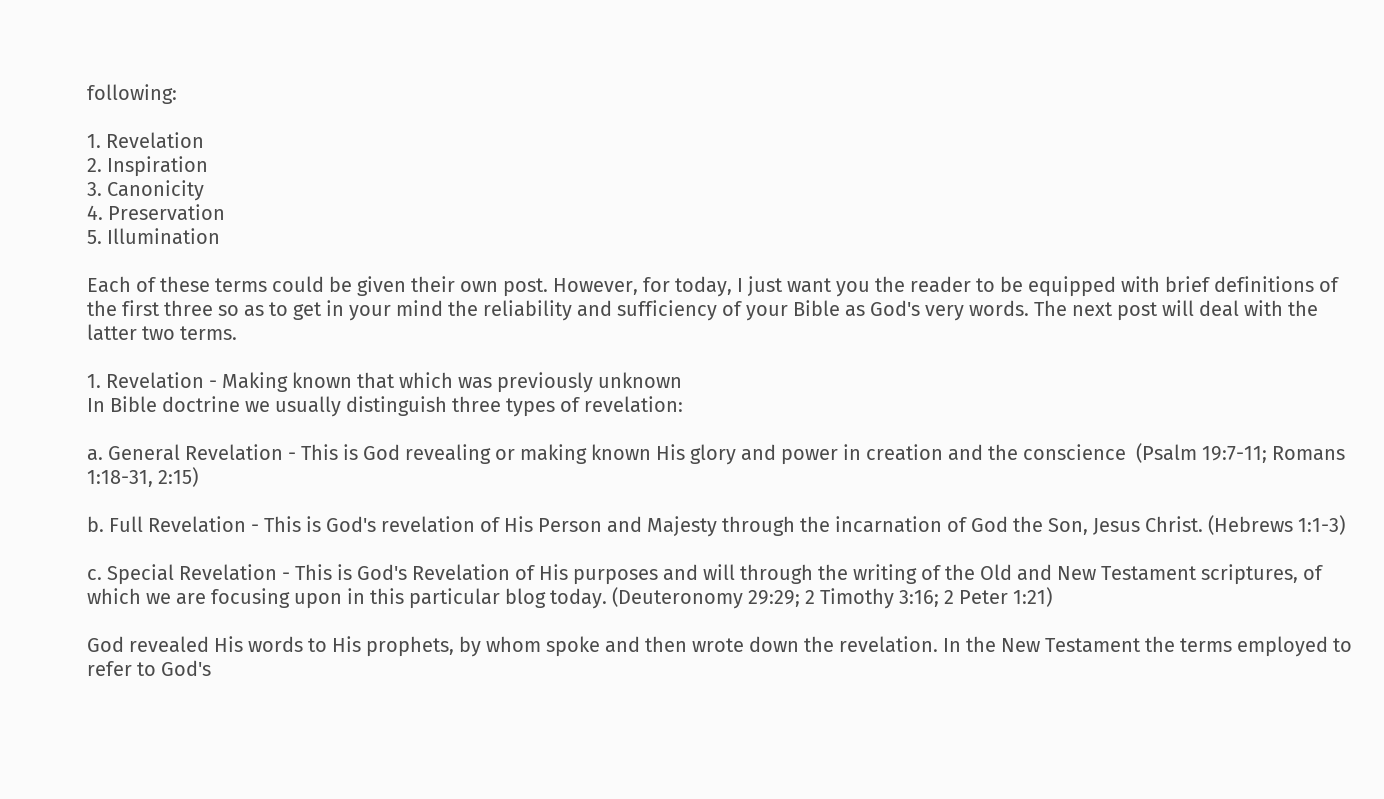following:

1. Revelation
2. Inspiration
3. Canonicity
4. Preservation
5. Illumination

Each of these terms could be given their own post. However, for today, I just want you the reader to be equipped with brief definitions of the first three so as to get in your mind the reliability and sufficiency of your Bible as God's very words. The next post will deal with the latter two terms.

1. Revelation - Making known that which was previously unknown
In Bible doctrine we usually distinguish three types of revelation:

a. General Revelation - This is God revealing or making known His glory and power in creation and the conscience  (Psalm 19:7-11; Romans 1:18-31, 2:15)

b. Full Revelation - This is God's revelation of His Person and Majesty through the incarnation of God the Son, Jesus Christ. (Hebrews 1:1-3)

c. Special Revelation - This is God's Revelation of His purposes and will through the writing of the Old and New Testament scriptures, of which we are focusing upon in this particular blog today. (Deuteronomy 29:29; 2 Timothy 3:16; 2 Peter 1:21)

God revealed His words to His prophets, by whom spoke and then wrote down the revelation. In the New Testament the terms employed to refer to God's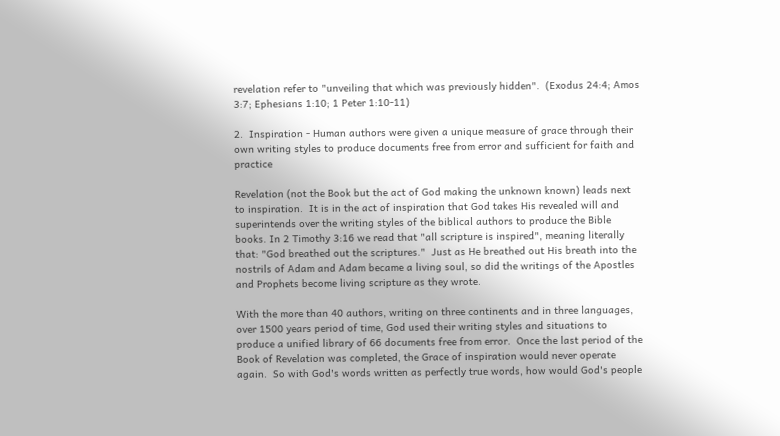revelation refer to "unveiling that which was previously hidden".  (Exodus 24:4; Amos 3:7; Ephesians 1:10; 1 Peter 1:10-11)

2.  Inspiration - Human authors were given a unique measure of grace through their own writing styles to produce documents free from error and sufficient for faith and practice

Revelation (not the Book but the act of God making the unknown known) leads next to inspiration.  It is in the act of inspiration that God takes His revealed will and superintends over the writing styles of the biblical authors to produce the Bible books. In 2 Timothy 3:16 we read that "all scripture is inspired", meaning literally that: "God breathed out the scriptures."  Just as He breathed out His breath into the nostrils of Adam and Adam became a living soul, so did the writings of the Apostles and Prophets become living scripture as they wrote.

With the more than 40 authors, writing on three continents and in three languages, over 1500 years period of time, God used their writing styles and situations to produce a unified library of 66 documents free from error.  Once the last period of the Book of Revelation was completed, the Grace of inspiration would never operate again.  So with God's words written as perfectly true words, how would God's people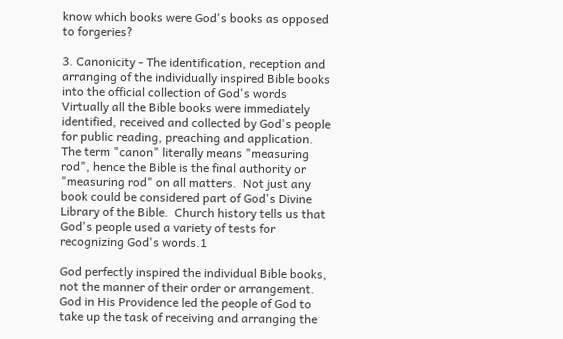know which books were God's books as opposed to forgeries?

3. Canonicity - The identification, reception and arranging of the individually inspired Bible books into the official collection of God's words
Virtually all the Bible books were immediately identified, received and collected by God's people for public reading, preaching and application.  The term "canon" literally means "measuring rod", hence the Bible is the final authority or "measuring rod" on all matters.  Not just any book could be considered part of God's Divine Library of the Bible.  Church history tells us that God's people used a variety of tests for recognizing God's words.1

God perfectly inspired the individual Bible books, not the manner of their order or arrangement.  God in His Providence led the people of God to take up the task of receiving and arranging the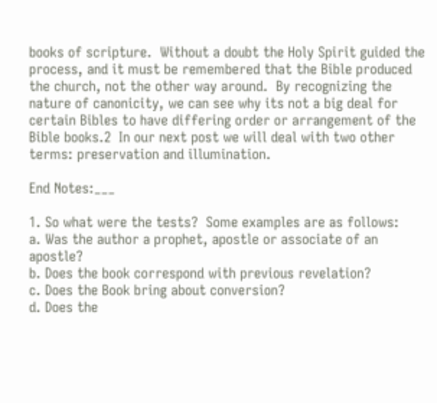books of scripture.  Without a doubt the Holy Spirit guided the process, and it must be remembered that the Bible produced the church, not the other way around.  By recognizing the nature of canonicity, we can see why its not a big deal for certain Bibles to have differing order or arrangement of the Bible books.2  In our next post we will deal with two other terms: preservation and illumination.

End Notes:___

1. So what were the tests?  Some examples are as follows:
a. Was the author a prophet, apostle or associate of an apostle?
b. Does the book correspond with previous revelation?
c. Does the Book bring about conversion?
d. Does the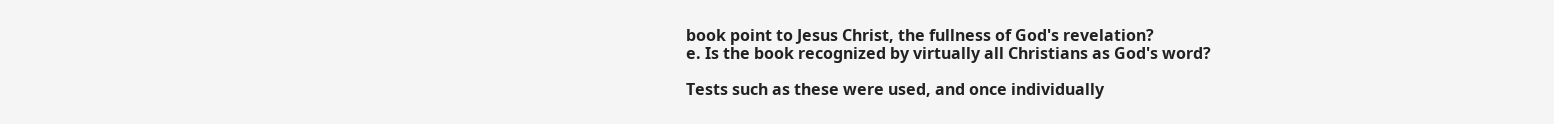book point to Jesus Christ, the fullness of God's revelation?
e. Is the book recognized by virtually all Christians as God's word?

Tests such as these were used, and once individually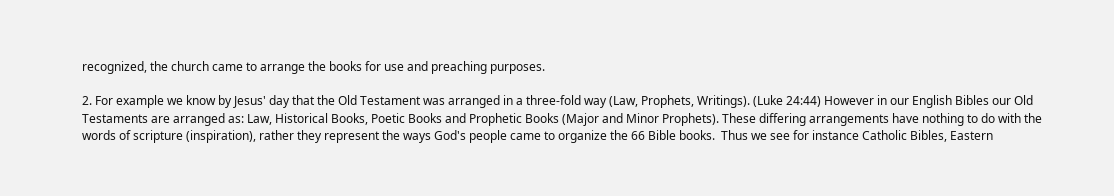recognized, the church came to arrange the books for use and preaching purposes.

2. For example we know by Jesus' day that the Old Testament was arranged in a three-fold way (Law, Prophets, Writings). (Luke 24:44) However in our English Bibles our Old Testaments are arranged as: Law, Historical Books, Poetic Books and Prophetic Books (Major and Minor Prophets). These differing arrangements have nothing to do with the words of scripture (inspiration), rather they represent the ways God's people came to organize the 66 Bible books.  Thus we see for instance Catholic Bibles, Eastern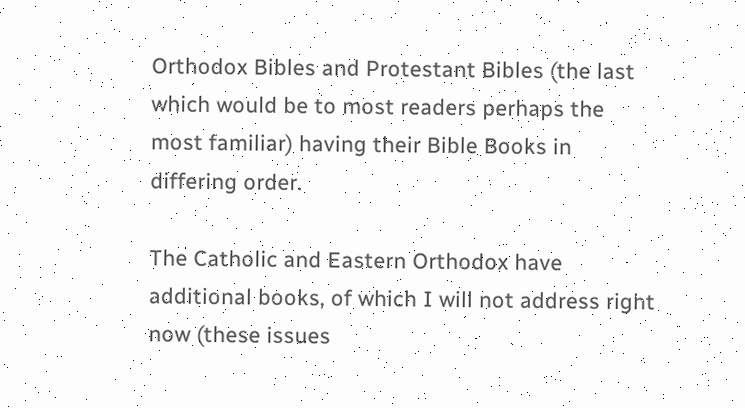Orthodox Bibles and Protestant Bibles (the last which would be to most readers perhaps the most familiar) having their Bible Books in differing order.

The Catholic and Eastern Orthodox have additional books, of which I will not address right now (these issues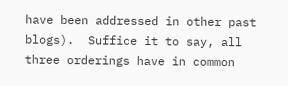have been addressed in other past blogs).  Suffice it to say, all three orderings have in common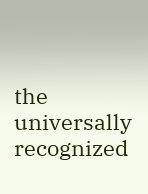the universally recognized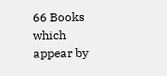66 Books which appear by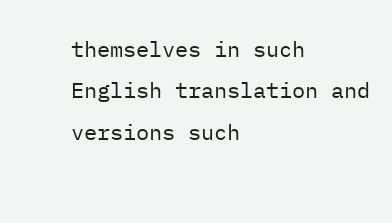themselves in such English translation and versions such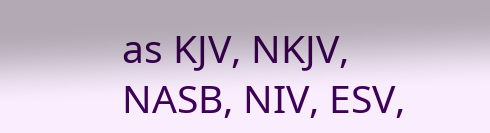as KJV, NKJV, NASB, NIV, ESV,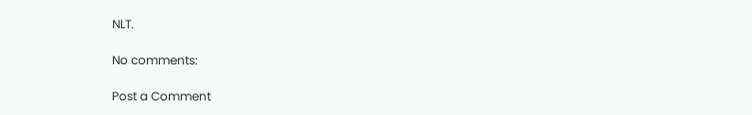NLT.

No comments:

Post a Comment